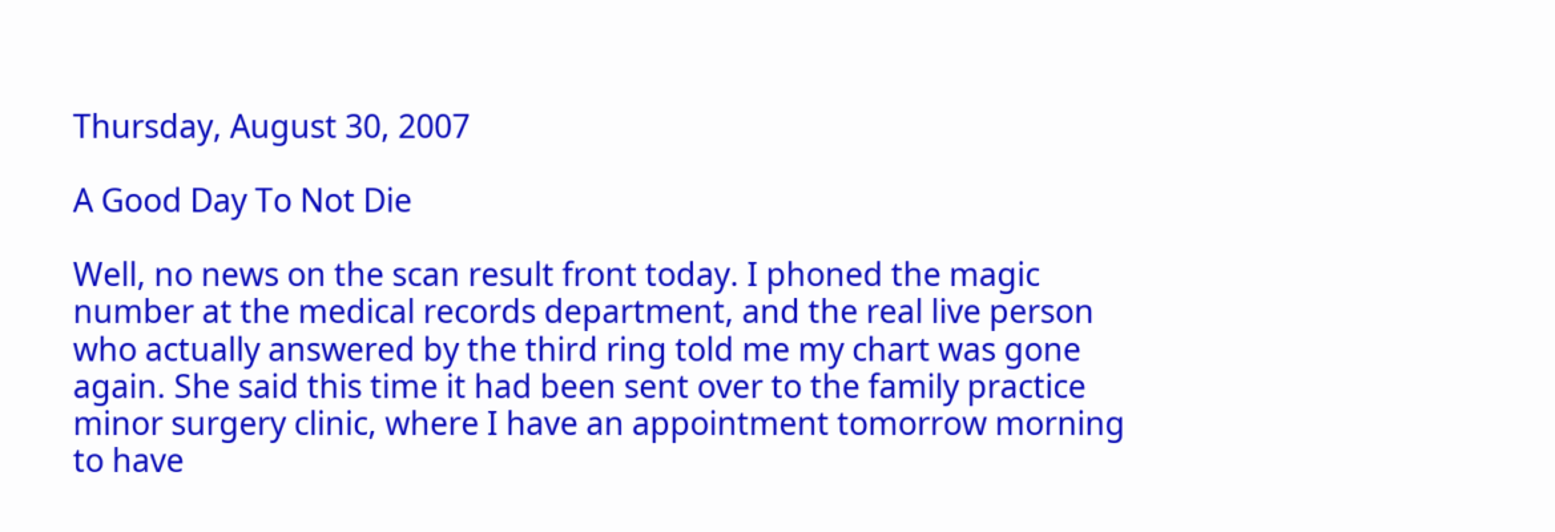Thursday, August 30, 2007

A Good Day To Not Die

Well, no news on the scan result front today. I phoned the magic number at the medical records department, and the real live person who actually answered by the third ring told me my chart was gone again. She said this time it had been sent over to the family practice minor surgery clinic, where I have an appointment tomorrow morning to have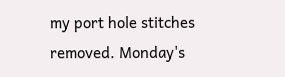my port hole stitches removed. Monday's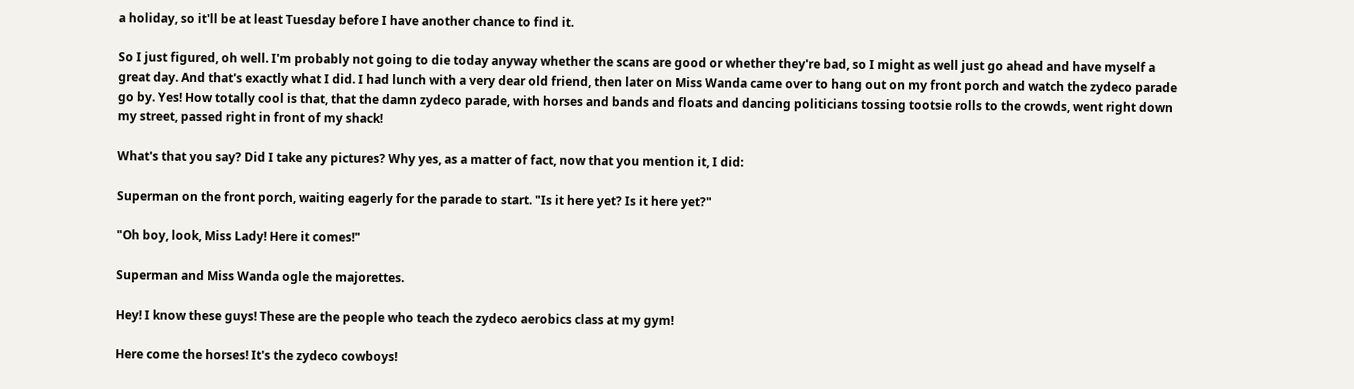a holiday, so it'll be at least Tuesday before I have another chance to find it.

So I just figured, oh well. I'm probably not going to die today anyway whether the scans are good or whether they're bad, so I might as well just go ahead and have myself a great day. And that's exactly what I did. I had lunch with a very dear old friend, then later on Miss Wanda came over to hang out on my front porch and watch the zydeco parade go by. Yes! How totally cool is that, that the damn zydeco parade, with horses and bands and floats and dancing politicians tossing tootsie rolls to the crowds, went right down my street, passed right in front of my shack!

What's that you say? Did I take any pictures? Why yes, as a matter of fact, now that you mention it, I did:

Superman on the front porch, waiting eagerly for the parade to start. "Is it here yet? Is it here yet?"

"Oh boy, look, Miss Lady! Here it comes!"

Superman and Miss Wanda ogle the majorettes.

Hey! I know these guys! These are the people who teach the zydeco aerobics class at my gym!

Here come the horses! It's the zydeco cowboys!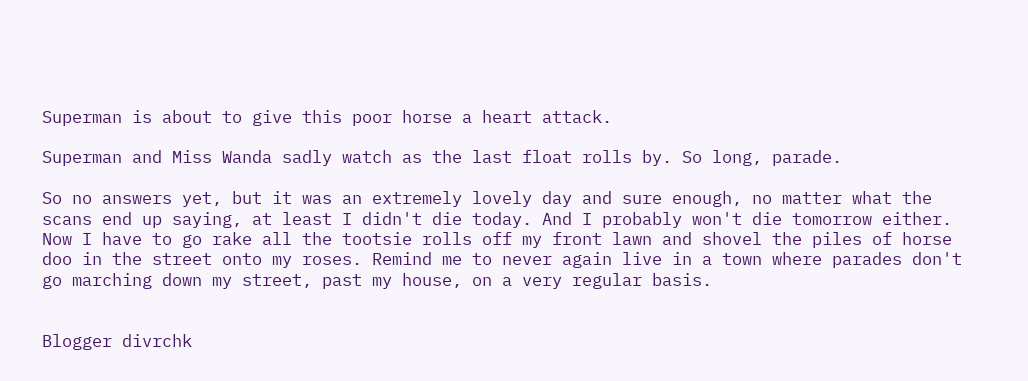Superman is about to give this poor horse a heart attack.

Superman and Miss Wanda sadly watch as the last float rolls by. So long, parade.

So no answers yet, but it was an extremely lovely day and sure enough, no matter what the scans end up saying, at least I didn't die today. And I probably won't die tomorrow either. Now I have to go rake all the tootsie rolls off my front lawn and shovel the piles of horse doo in the street onto my roses. Remind me to never again live in a town where parades don't go marching down my street, past my house, on a very regular basis.


Blogger divrchk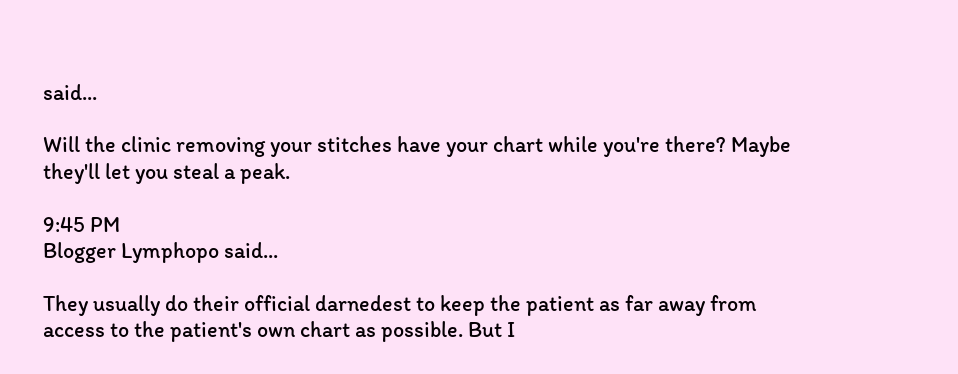said...

Will the clinic removing your stitches have your chart while you're there? Maybe they'll let you steal a peak.

9:45 PM
Blogger Lymphopo said...

They usually do their official darnedest to keep the patient as far away from access to the patient's own chart as possible. But I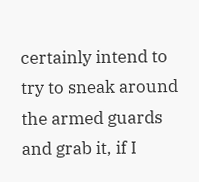certainly intend to try to sneak around the armed guards and grab it, if I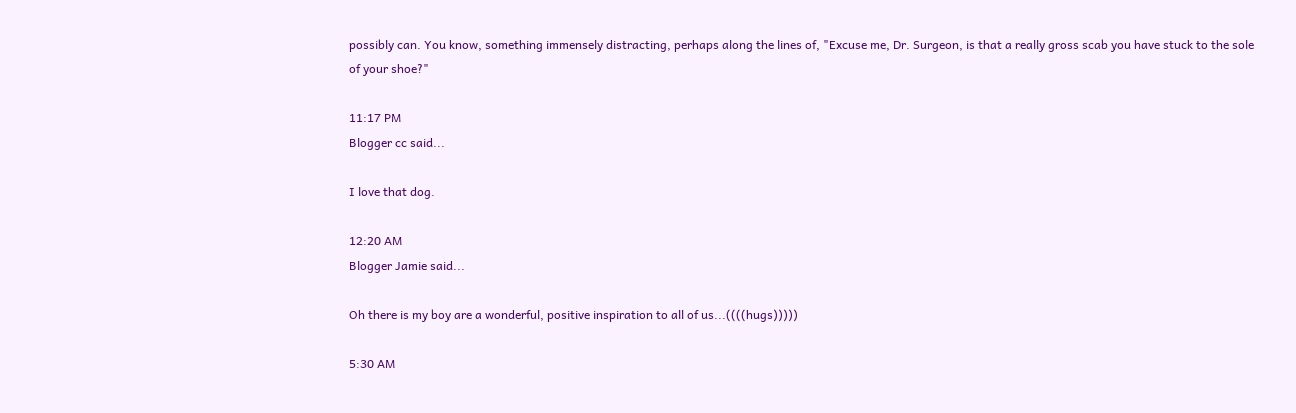possibly can. You know, something immensely distracting, perhaps along the lines of, "Excuse me, Dr. Surgeon, is that a really gross scab you have stuck to the sole of your shoe?"

11:17 PM
Blogger cc said...

I love that dog.

12:20 AM
Blogger Jamie said...

Oh there is my boy are a wonderful, positive inspiration to all of us...((((hugs)))))

5:30 AM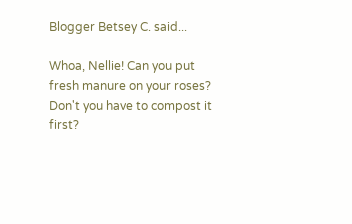Blogger Betsey C. said...

Whoa, Nellie! Can you put fresh manure on your roses? Don't you have to compost it first?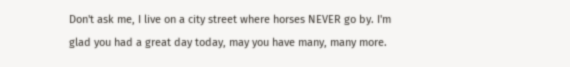Don't ask me, I live on a city street where horses NEVER go by. I'm glad you had a great day today, may you have many, many more.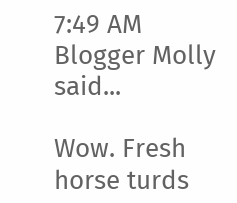7:49 AM
Blogger Molly said...

Wow. Fresh horse turds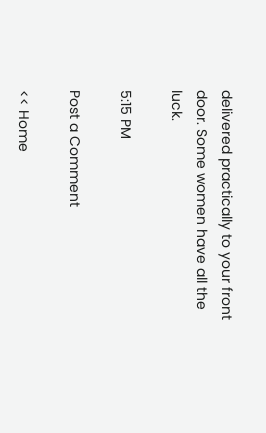delivered practically to your front door. Some women have all the luck.

5:15 PM

Post a Comment

<< Home